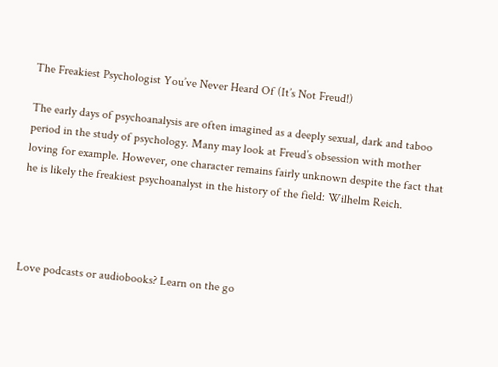The Freakiest Psychologist You’ve Never Heard Of (It’s Not Freud!)

The early days of psychoanalysis are often imagined as a deeply sexual, dark and taboo period in the study of psychology. Many may look at Freud’s obsession with mother loving for example. However, one character remains fairly unknown despite the fact that he is likely the freakiest psychoanalyst in the history of the field: Wilhelm Reich.




Love podcasts or audiobooks? Learn on the go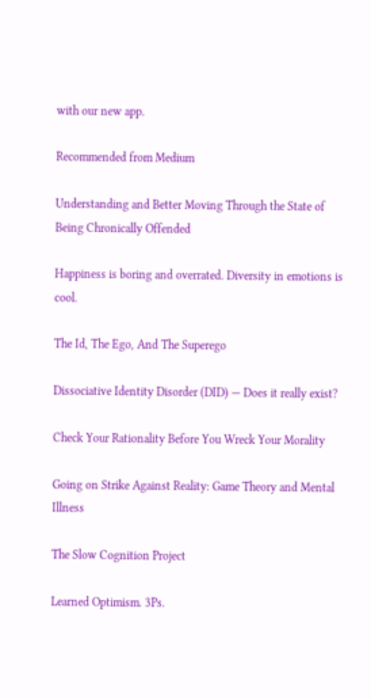with our new app.

Recommended from Medium

Understanding and Better Moving Through the State of Being Chronically Offended

Happiness is boring and overrated. Diversity in emotions is cool.

The Id, The Ego, And The Superego

Dissociative Identity Disorder (DID) — Does it really exist?

Check Your Rationality Before You Wreck Your Morality

Going on Strike Against Reality: Game Theory and Mental Illness

The Slow Cognition Project

Learned Optimism. 3Ps.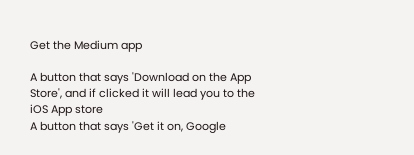Get the Medium app

A button that says 'Download on the App Store', and if clicked it will lead you to the iOS App store
A button that says 'Get it on, Google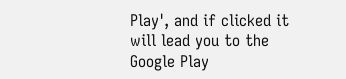Play', and if clicked it will lead you to the Google Play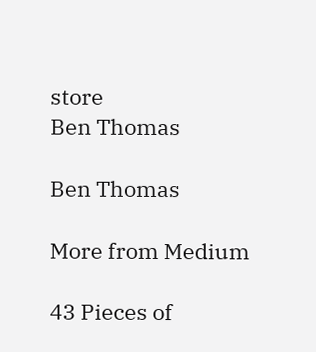store
Ben Thomas

Ben Thomas

More from Medium

43 Pieces of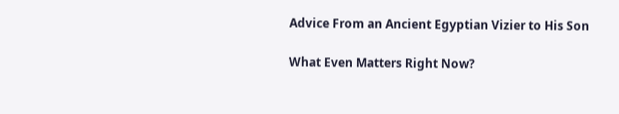Advice From an Ancient Egyptian Vizier to His Son

What Even Matters Right Now?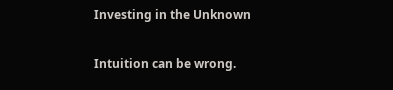Investing in the Unknown

Intuition can be wrong.